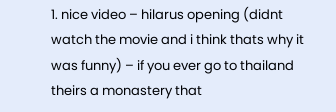1. nice video – hilarus opening (didnt watch the movie and i think thats why it was funny) – if you ever go to thailand theirs a monastery that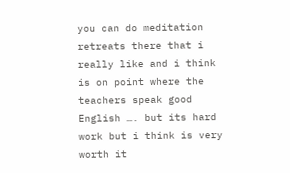you can do meditation retreats there that i really like and i think is on point where the teachers speak good English …. but its hard work but i think is very worth it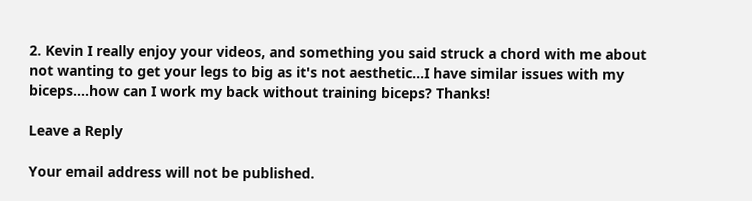2. Kevin I really enjoy your videos, and something you said struck a chord with me about not wanting to get your legs to big as it's not aesthetic…I have similar issues with my biceps….how can I work my back without training biceps? Thanks!

Leave a Reply

Your email address will not be published.